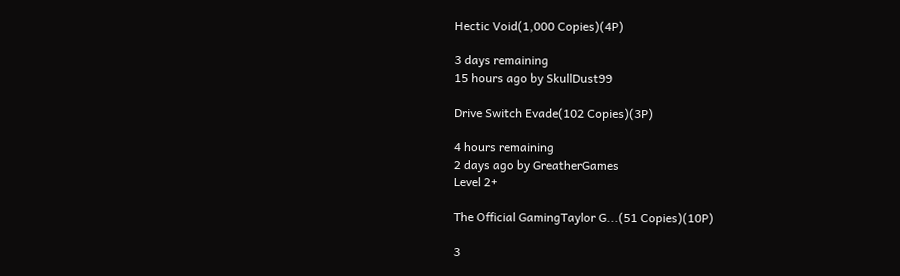Hectic Void(1,000 Copies)(4P)

3 days remaining
15 hours ago by SkullDust99

Drive Switch Evade(102 Copies)(3P)

4 hours remaining
2 days ago by GreatherGames
Level 2+

The Official GamingTaylor G...(51 Copies)(10P)

3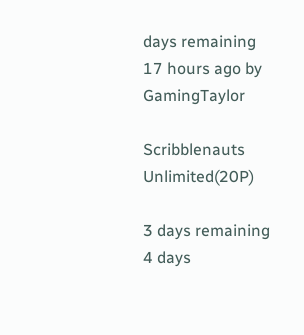days remaining
17 hours ago by GamingTaylor

Scribblenauts Unlimited(20P)

3 days remaining
4 days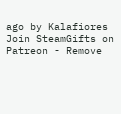ago by Kalafiores
Join SteamGifts on Patreon - Remove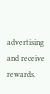advertising and receive rewards.